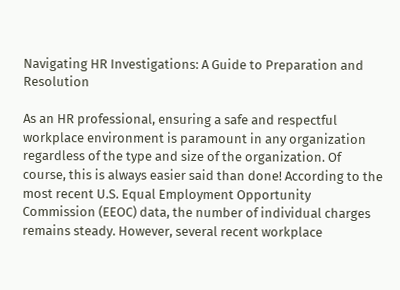Navigating HR Investigations: A Guide to Preparation and Resolution

As an HR professional, ensuring a safe and respectful workplace environment is paramount in any organization regardless of the type and size of the organization. Of course, this is always easier said than done! According to the most recent U.S. Equal Employment Opportunity Commission (EEOC) data, the number of individual charges remains steady. However, several recent workplace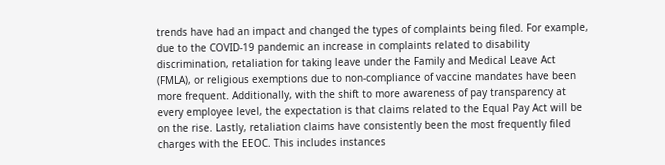trends have had an impact and changed the types of complaints being filed. For example, due to the COVID-19 pandemic an increase in complaints related to disability discrimination, retaliation for taking leave under the Family and Medical Leave Act (FMLA), or religious exemptions due to non-compliance of vaccine mandates have been more frequent. Additionally, with the shift to more awareness of pay transparency at every employee level, the expectation is that claims related to the Equal Pay Act will be on the rise. Lastly, retaliation claims have consistently been the most frequently filed charges with the EEOC. This includes instances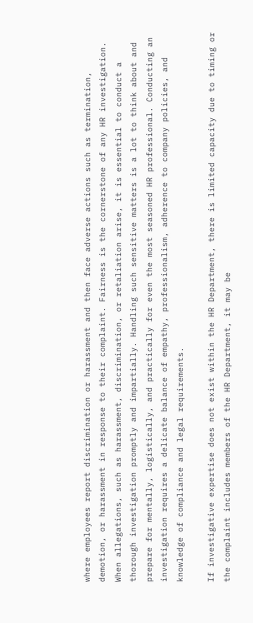where employees report discrimination or harassment and then face adverse actions such as termination, demotion, or harassment in response to their complaint. Fairness is the cornerstone of any HR investigation. When allegations, such as harassment, discrimination, or retaliation arise, it is essential to conduct a thorough investigation promptly and impartially. Handling such sensitive matters is a lot to think about and prepare for mentally, logistically, and practically for even the most seasoned HR professional. Conducting an investigation requires a delicate balance of empathy, professionalism, adherence to company policies, and knowledge of compliance and legal requirements.

If investigative expertise does not exist within the HR Department, there is limited capacity due to timing or the complaint includes members of the HR Department, it may be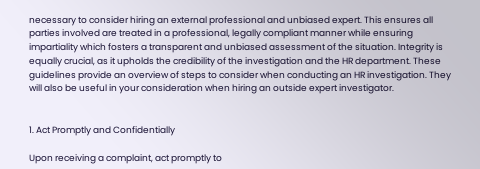necessary to consider hiring an external professional and unbiased expert. This ensures all parties involved are treated in a professional, legally compliant manner while ensuring impartiality which fosters a transparent and unbiased assessment of the situation. Integrity is equally crucial, as it upholds the credibility of the investigation and the HR department. These guidelines provide an overview of steps to consider when conducting an HR investigation. They will also be useful in your consideration when hiring an outside expert investigator.


1. Act Promptly and Confidentially

Upon receiving a complaint, act promptly to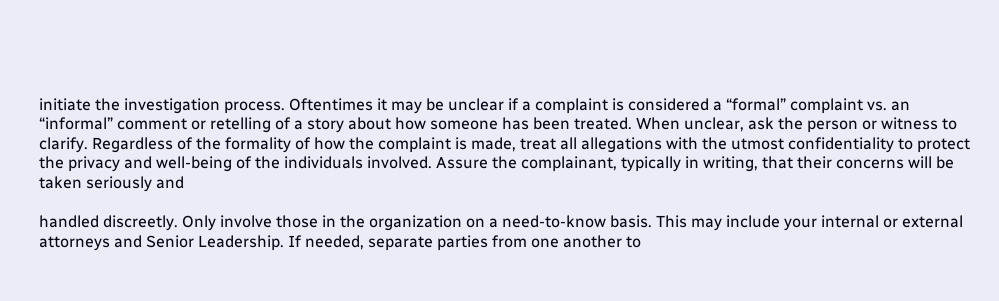initiate the investigation process. Oftentimes it may be unclear if a complaint is considered a “formal” complaint vs. an “informal” comment or retelling of a story about how someone has been treated. When unclear, ask the person or witness to clarify. Regardless of the formality of how the complaint is made, treat all allegations with the utmost confidentiality to protect the privacy and well-being of the individuals involved. Assure the complainant, typically in writing, that their concerns will be taken seriously and

handled discreetly. Only involve those in the organization on a need-to-know basis. This may include your internal or external attorneys and Senior Leadership. If needed, separate parties from one another to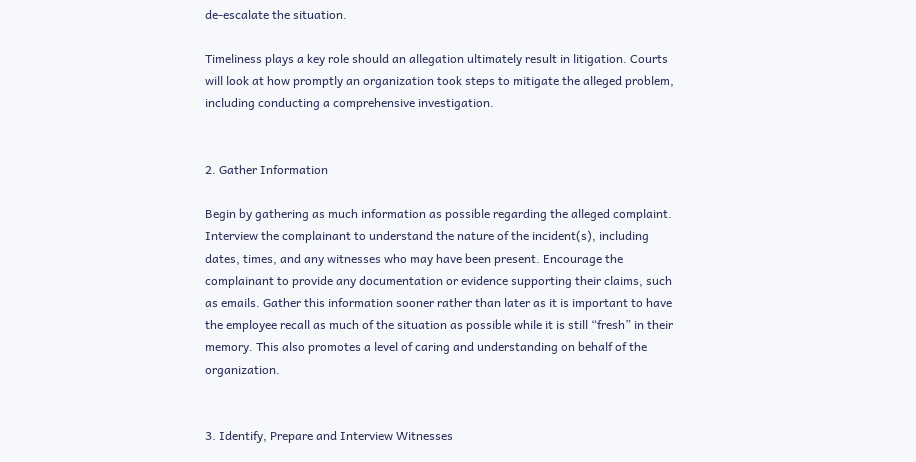de-escalate the situation.

Timeliness plays a key role should an allegation ultimately result in litigation. Courts will look at how promptly an organization took steps to mitigate the alleged problem, including conducting a comprehensive investigation.


2. Gather Information

Begin by gathering as much information as possible regarding the alleged complaint. Interview the complainant to understand the nature of the incident(s), including dates, times, and any witnesses who may have been present. Encourage the complainant to provide any documentation or evidence supporting their claims, such as emails. Gather this information sooner rather than later as it is important to have the employee recall as much of the situation as possible while it is still “fresh” in their memory. This also promotes a level of caring and understanding on behalf of the organization.


3. Identify, Prepare and Interview Witnesses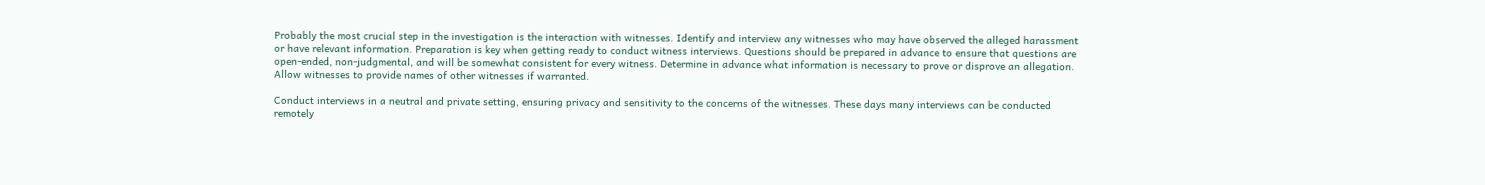Probably the most crucial step in the investigation is the interaction with witnesses. Identify and interview any witnesses who may have observed the alleged harassment or have relevant information. Preparation is key when getting ready to conduct witness interviews. Questions should be prepared in advance to ensure that questions are open-ended, non-judgmental, and will be somewhat consistent for every witness. Determine in advance what information is necessary to prove or disprove an allegation. Allow witnesses to provide names of other witnesses if warranted.

Conduct interviews in a neutral and private setting, ensuring privacy and sensitivity to the concerns of the witnesses. These days many interviews can be conducted remotely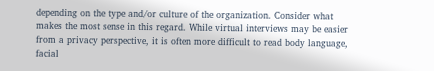depending on the type and/or culture of the organization. Consider what makes the most sense in this regard. While virtual interviews may be easier from a privacy perspective, it is often more difficult to read body language, facial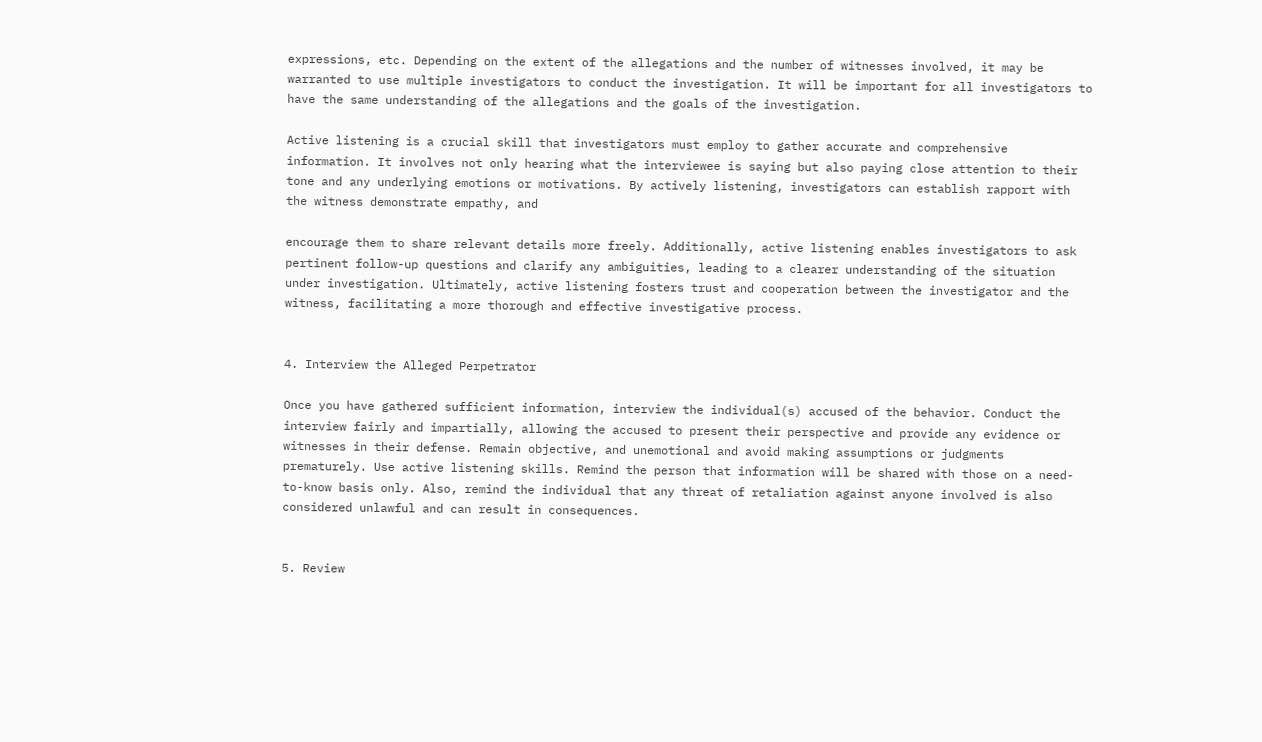expressions, etc. Depending on the extent of the allegations and the number of witnesses involved, it may be warranted to use multiple investigators to conduct the investigation. It will be important for all investigators to have the same understanding of the allegations and the goals of the investigation.

Active listening is a crucial skill that investigators must employ to gather accurate and comprehensive information. It involves not only hearing what the interviewee is saying but also paying close attention to their tone and any underlying emotions or motivations. By actively listening, investigators can establish rapport with the witness demonstrate empathy, and

encourage them to share relevant details more freely. Additionally, active listening enables investigators to ask pertinent follow-up questions and clarify any ambiguities, leading to a clearer understanding of the situation under investigation. Ultimately, active listening fosters trust and cooperation between the investigator and the witness, facilitating a more thorough and effective investigative process.


4. Interview the Alleged Perpetrator

Once you have gathered sufficient information, interview the individual(s) accused of the behavior. Conduct the interview fairly and impartially, allowing the accused to present their perspective and provide any evidence or witnesses in their defense. Remain objective, and unemotional and avoid making assumptions or judgments prematurely. Use active listening skills. Remind the person that information will be shared with those on a need-to-know basis only. Also, remind the individual that any threat of retaliation against anyone involved is also considered unlawful and can result in consequences.


5. Review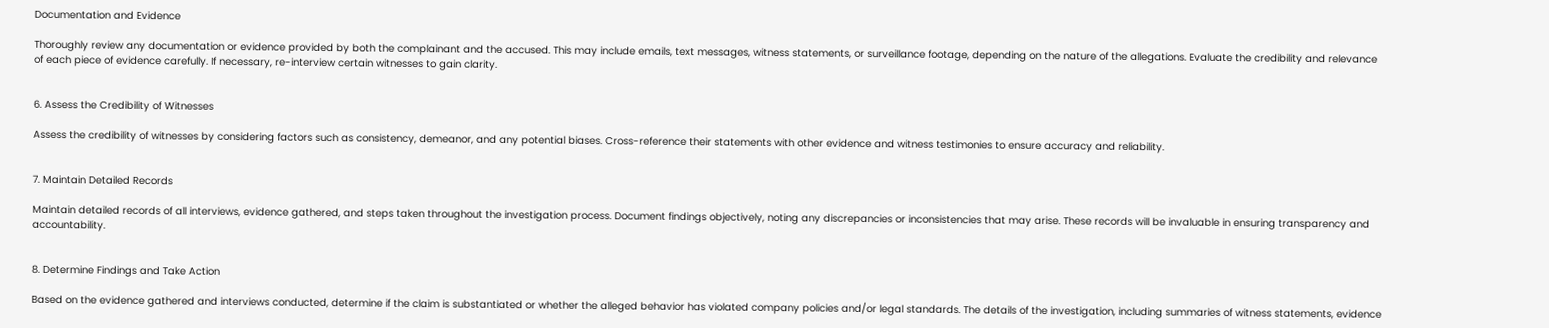Documentation and Evidence

Thoroughly review any documentation or evidence provided by both the complainant and the accused. This may include emails, text messages, witness statements, or surveillance footage, depending on the nature of the allegations. Evaluate the credibility and relevance of each piece of evidence carefully. If necessary, re-interview certain witnesses to gain clarity.


6. Assess the Credibility of Witnesses

Assess the credibility of witnesses by considering factors such as consistency, demeanor, and any potential biases. Cross-reference their statements with other evidence and witness testimonies to ensure accuracy and reliability.


7. Maintain Detailed Records

Maintain detailed records of all interviews, evidence gathered, and steps taken throughout the investigation process. Document findings objectively, noting any discrepancies or inconsistencies that may arise. These records will be invaluable in ensuring transparency and accountability.


8. Determine Findings and Take Action

Based on the evidence gathered and interviews conducted, determine if the claim is substantiated or whether the alleged behavior has violated company policies and/or legal standards. The details of the investigation, including summaries of witness statements, evidence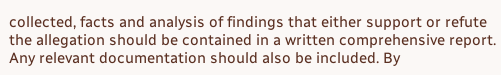collected, facts and analysis of findings that either support or refute the allegation should be contained in a written comprehensive report. Any relevant documentation should also be included. By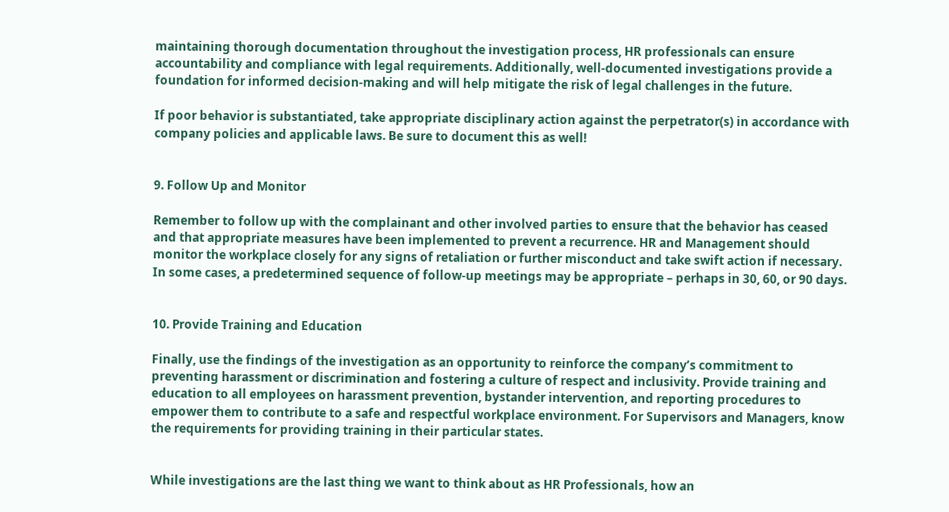maintaining thorough documentation throughout the investigation process, HR professionals can ensure accountability and compliance with legal requirements. Additionally, well-documented investigations provide a foundation for informed decision-making and will help mitigate the risk of legal challenges in the future.

If poor behavior is substantiated, take appropriate disciplinary action against the perpetrator(s) in accordance with company policies and applicable laws. Be sure to document this as well!


9. Follow Up and Monitor

Remember to follow up with the complainant and other involved parties to ensure that the behavior has ceased and that appropriate measures have been implemented to prevent a recurrence. HR and Management should monitor the workplace closely for any signs of retaliation or further misconduct and take swift action if necessary. In some cases, a predetermined sequence of follow-up meetings may be appropriate – perhaps in 30, 60, or 90 days.


10. Provide Training and Education

Finally, use the findings of the investigation as an opportunity to reinforce the company’s commitment to preventing harassment or discrimination and fostering a culture of respect and inclusivity. Provide training and education to all employees on harassment prevention, bystander intervention, and reporting procedures to empower them to contribute to a safe and respectful workplace environment. For Supervisors and Managers, know the requirements for providing training in their particular states.


While investigations are the last thing we want to think about as HR Professionals, how an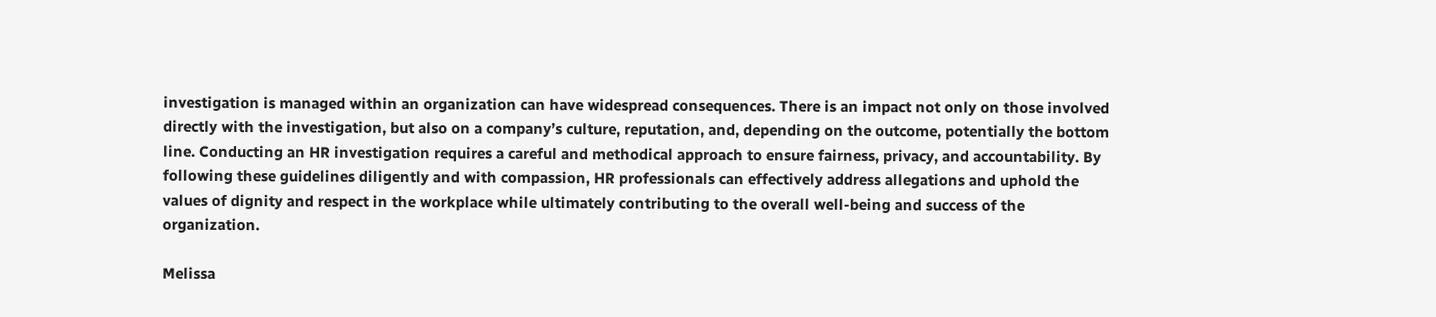investigation is managed within an organization can have widespread consequences. There is an impact not only on those involved directly with the investigation, but also on a company’s culture, reputation, and, depending on the outcome, potentially the bottom line. Conducting an HR investigation requires a careful and methodical approach to ensure fairness, privacy, and accountability. By following these guidelines diligently and with compassion, HR professionals can effectively address allegations and uphold the values of dignity and respect in the workplace while ultimately contributing to the overall well-being and success of the organization.

Melissa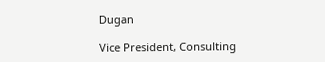Dugan

Vice President, Consulting